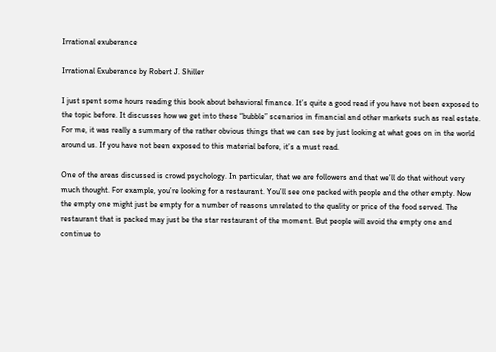Irrational exuberance

Irrational Exuberance by Robert J. Shiller

I just spent some hours reading this book about behavioral finance. It’s quite a good read if you have not been exposed to the topic before. It discusses how we get into these “bubble” scenarios in financial and other markets such as real estate. For me, it was really a summary of the rather obvious things that we can see by just looking at what goes on in the world around us. If you have not been exposed to this material before, it’s a must read.

One of the areas discussed is crowd psychology. In particular, that we are followers and that we’ll do that without very much thought. For example, you’re looking for a restaurant. You’ll see one packed with people and the other empty. Now the empty one might just be empty for a number of reasons unrelated to the quality or price of the food served. The restaurant that is packed may just be the star restaurant of the moment. But people will avoid the empty one and continue to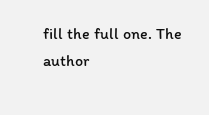fill the full one. The author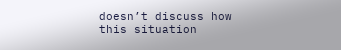doesn’t discuss how this situation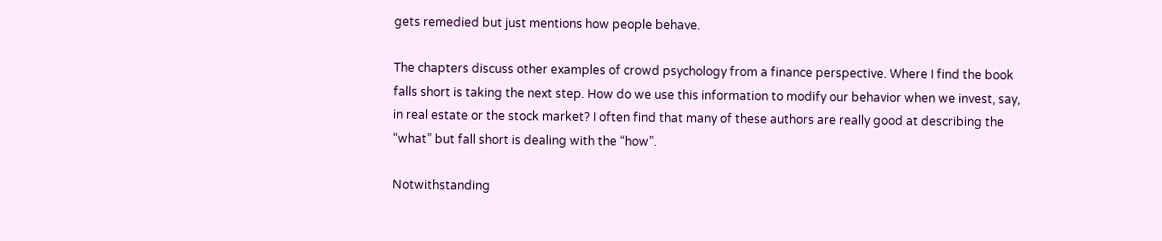gets remedied but just mentions how people behave.

The chapters discuss other examples of crowd psychology from a finance perspective. Where I find the book falls short is taking the next step. How do we use this information to modify our behavior when we invest, say, in real estate or the stock market? I often find that many of these authors are really good at describing the “what” but fall short is dealing with the “how”.

Notwithstanding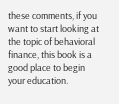these comments, if you want to start looking at the topic of behavioral finance, this book is a good place to begin your education.